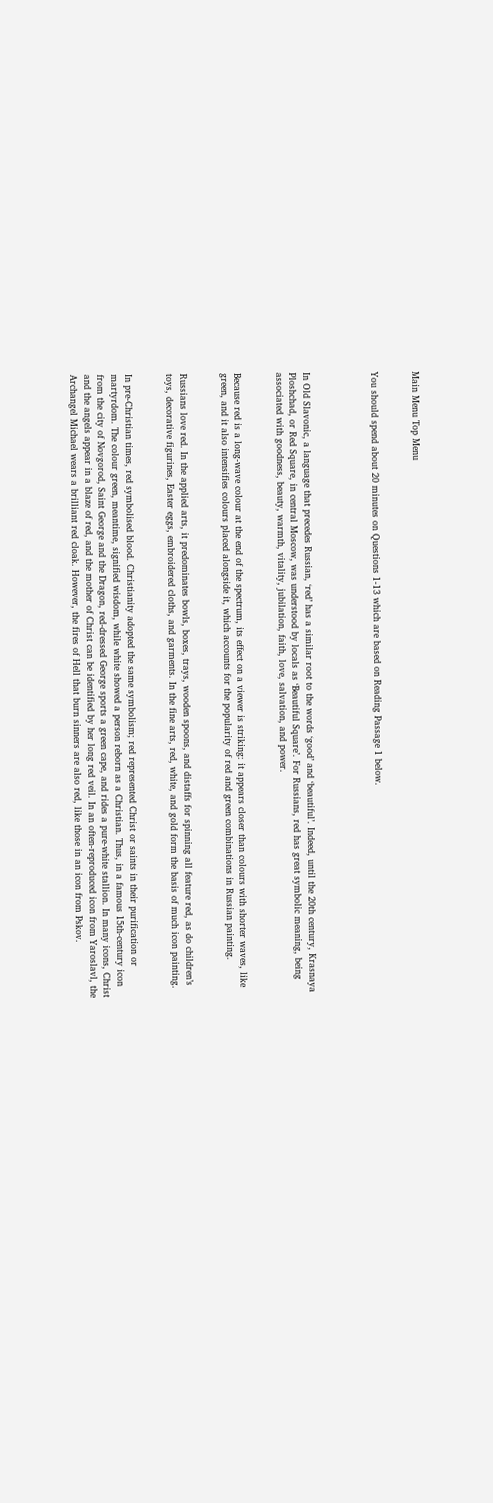Main Menu Top Menu


You should spend about 20 minutes on Questions 1-13 which are based on Reading Passage 1 below.




In Old Slavonic, a language that precedes Russian, ‘red’ has a similar root to the words ‘good’ and ‘beautiful’. Indeed, until the 20th century, Krasnaya Ploshchad, or Red Square, in central Moscow, was understood by locals as ‘Beautiful Square’. For Russians, red has great symbolic meaning, being associated with goodness, beauty, warmth, vitality, jubilation, faith, love, salvation, and power.


Because red is a long-wave colour at the end of the spectrum, its effect on a viewer is striking: it appears closer than colours with shorter waves, like green, and it also intensifies colours placed alongside it, which accounts for the popularity of red and green combinations in Russian painting.


Russians love red. In the applied arts, it predominates bowls, boxes, trays, wooden spoons, and distaffs for spinning all feature red, as do children’s toys, decorative figurines, Easter eggs, embroidered cloths, and garments. In the fine arts, red, white, and gold form the basis of much icon painting.


In pre-Christian times, red symbolised blood. Christianity adopted the same symbolism; red represented Christ or saints in their purification or martyrdom. The colour green, meantime, signified wisdom, while white showed a person reborn as a Christian. Thus, in a famous 15th-century icon from the city of Novgorod, Saint George and the Dragon, red-dressed George sports a green cape, and rides a pure-white stallion. In many icons, Christ and the angels appear in a blaze of red, and the mother of Christ can be identified by her long red veil. In an often-reproduced icon from Yaroslavl, the Archangel Michael wears a brilliant red cloak. However, the fires of Hell that burn sinners are also red, like those in an icon from Pskov.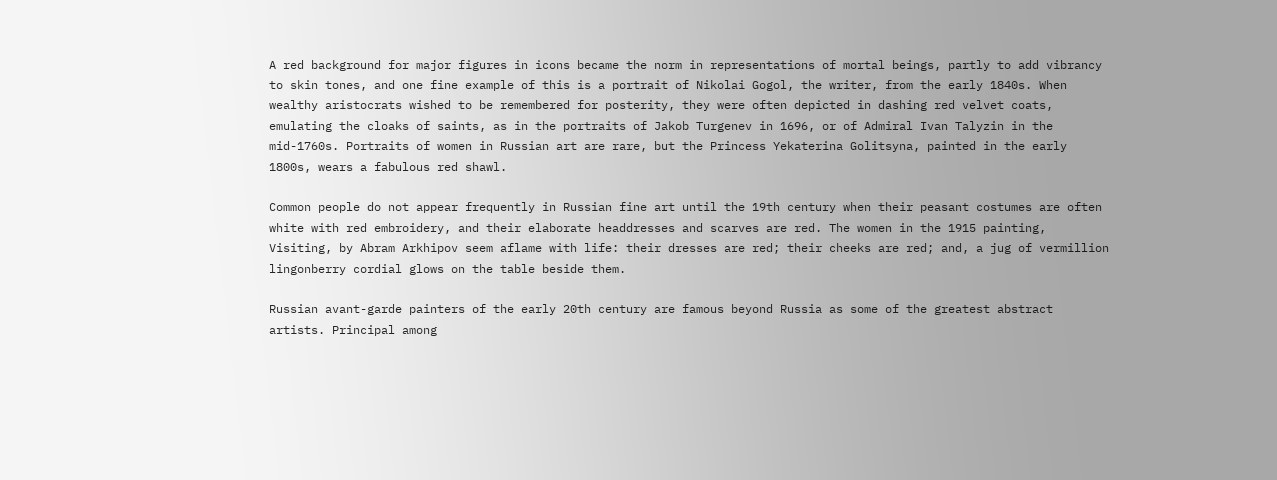A red background for major figures in icons became the norm in representations of mortal beings, partly to add vibrancy to skin tones, and one fine example of this is a portrait of Nikolai Gogol, the writer, from the early 1840s. When wealthy aristocrats wished to be remembered for posterity, they were often depicted in dashing red velvet coats, emulating the cloaks of saints, as in the portraits of Jakob Turgenev in 1696, or of Admiral Ivan Talyzin in the mid-1760s. Portraits of women in Russian art are rare, but the Princess Yekaterina Golitsyna, painted in the early 1800s, wears a fabulous red shawl.

Common people do not appear frequently in Russian fine art until the 19th century when their peasant costumes are often white with red embroidery, and their elaborate headdresses and scarves are red. The women in the 1915 painting, Visiting, by Abram Arkhipov seem aflame with life: their dresses are red; their cheeks are red; and, a jug of vermillion lingonberry cordial glows on the table beside them.

Russian avant-garde painters of the early 20th century are famous beyond Russia as some of the greatest abstract artists. Principal among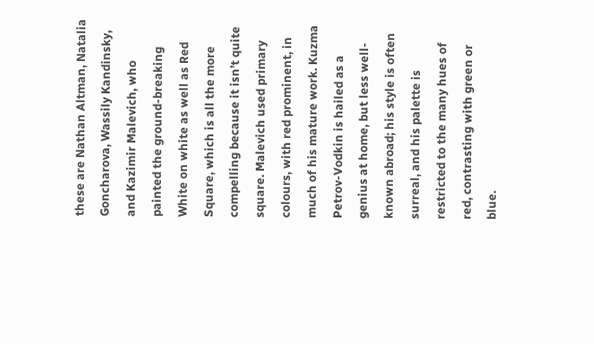these are Nathan Altman, Natalia Goncharova, Wassily Kandinsky, and Kazimir Malevich, who painted the ground-breaking White on white as well as Red Square, which is all the more compelling because it isn’t quite square. Malevich used primary colours, with red prominent, in much of his mature work. Kuzma Petrov-Vodkin is hailed as a genius at home, but less well-known abroad; his style is often surreal, and his palette is restricted to the many hues of red, contrasting with green or blue.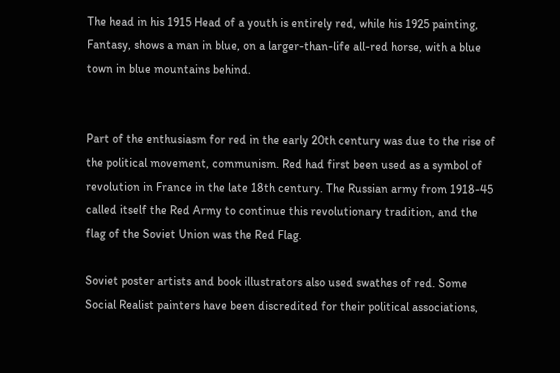The head in his 1915 Head of a youth is entirely red, while his 1925 painting, Fantasy, shows a man in blue, on a larger-than-life all-red horse, with a blue town in blue mountains behind.


Part of the enthusiasm for red in the early 20th century was due to the rise of the political movement, communism. Red had first been used as a symbol of revolution in France in the late 18th century. The Russian army from 1918-45 called itself the Red Army to continue this revolutionary tradition, and the flag of the Soviet Union was the Red Flag.

Soviet poster artists and book illustrators also used swathes of red. Some Social Realist painters have been discredited for their political associations,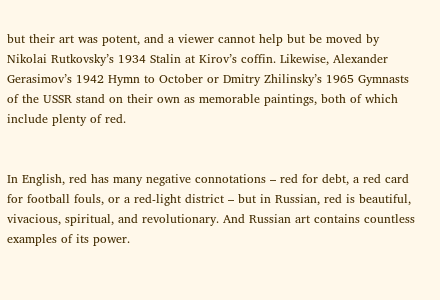but their art was potent, and a viewer cannot help but be moved by Nikolai Rutkovsky’s 1934 Stalin at Kirov’s coffin. Likewise, Alexander Gerasimov’s 1942 Hymn to October or Dmitry Zhilinsky’s 1965 Gymnasts of the USSR stand on their own as memorable paintings, both of which include plenty of red.


In English, red has many negative connotations – red for debt, a red card for football fouls, or a red-light district – but in Russian, red is beautiful, vivacious, spiritual, and revolutionary. And Russian art contains countless examples of its power.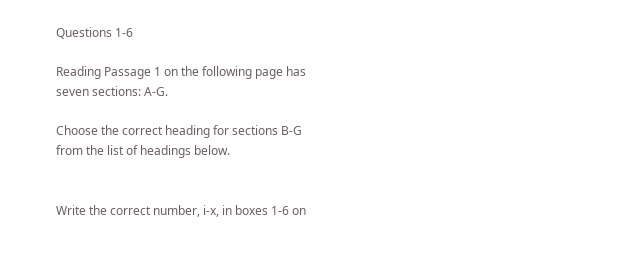Questions 1-6

Reading Passage 1 on the following page has seven sections: A-G.

Choose the correct heading for sections B-G from the list of headings below.


Write the correct number, i-x, in boxes 1-6 on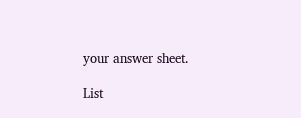your answer sheet.

List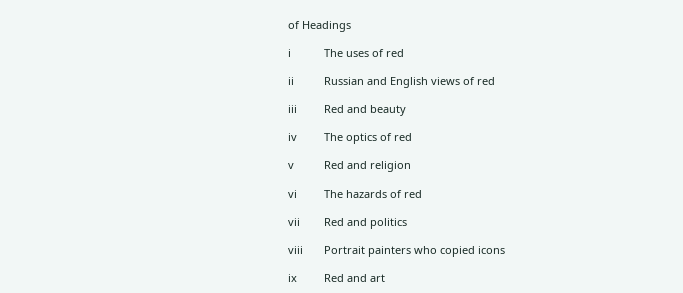of Headings

i           The uses of red

ii          Russian and English views of red

iii         Red and beauty

iv         The optics of red

v          Red and religion

vi         The hazards of red

vii        Red and politics

viii       Portrait painters who copied icons

ix         Red and art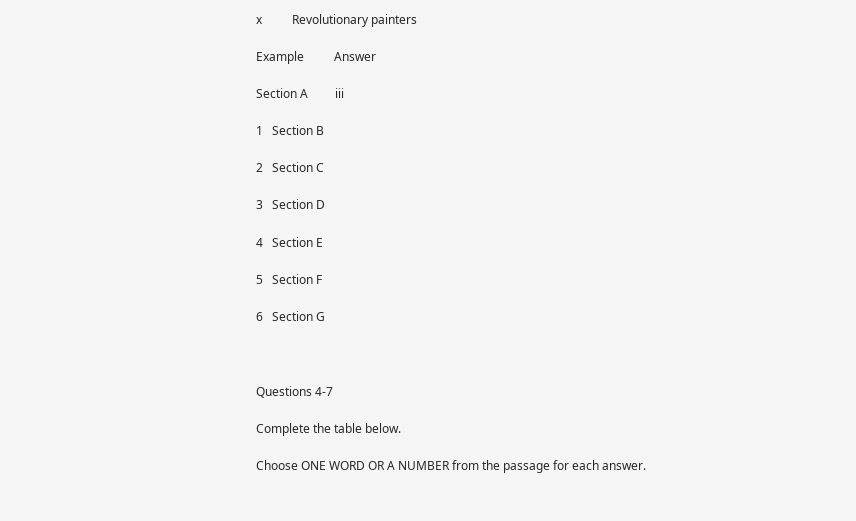x          Revolutionary painters

Example          Answer

Section A         iii

1   Section B

2   Section C

3   Section D

4   Section E

5   Section F

6   Section G



Questions 4-7

Complete the table below.

Choose ONE WORD OR A NUMBER from the passage for each answer.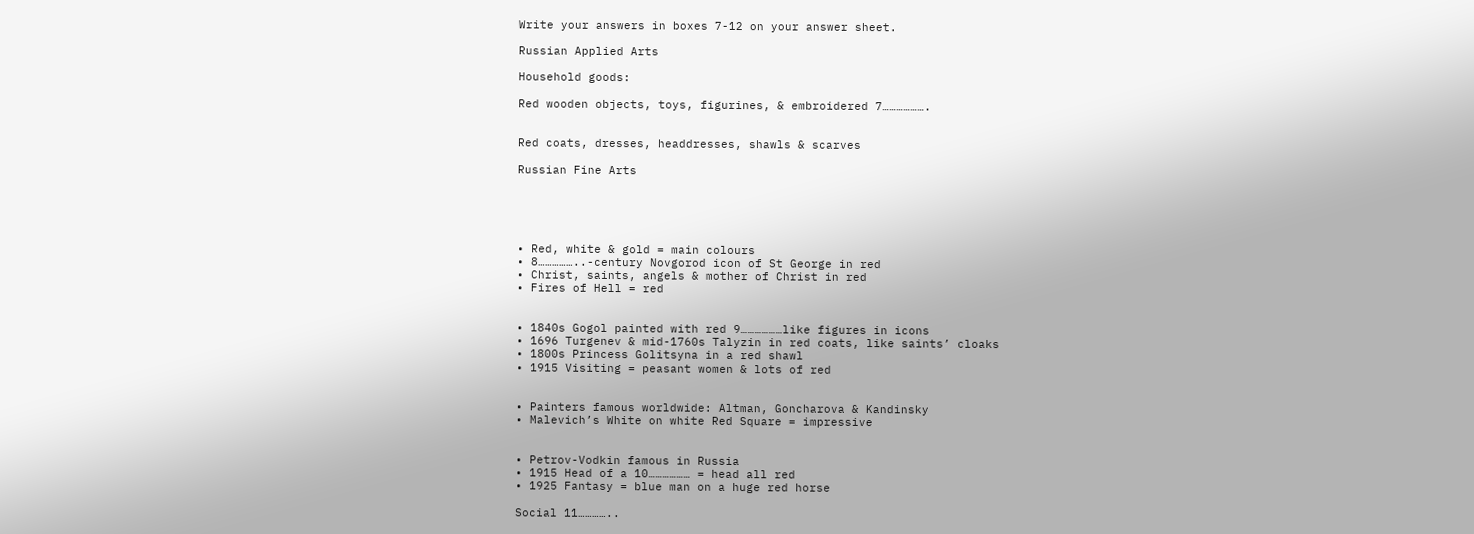Write your answers in boxes 7-12 on your answer sheet.

Russian Applied Arts

Household goods:

Red wooden objects, toys, figurines, & embroidered 7……………….


Red coats, dresses, headdresses, shawls & scarves

Russian Fine Arts





• Red, white & gold = main colours
• 8……………..-century Novgorod icon of St George in red
• Christ, saints, angels & mother of Christ in red
• Fires of Hell = red


• 1840s Gogol painted with red 9………………like figures in icons
• 1696 Turgenev & mid-1760s Talyzin in red coats, like saints’ cloaks
• 1800s Princess Golitsyna in a red shawl
• 1915 Visiting = peasant women & lots of red


• Painters famous worldwide: Altman, Goncharova & Kandinsky
• Malevich’s White on white Red Square = impressive


• Petrov-Vodkin famous in Russia
• 1915 Head of a 10……………… = head all red
• 1925 Fantasy = blue man on a huge red horse

Social 11…………..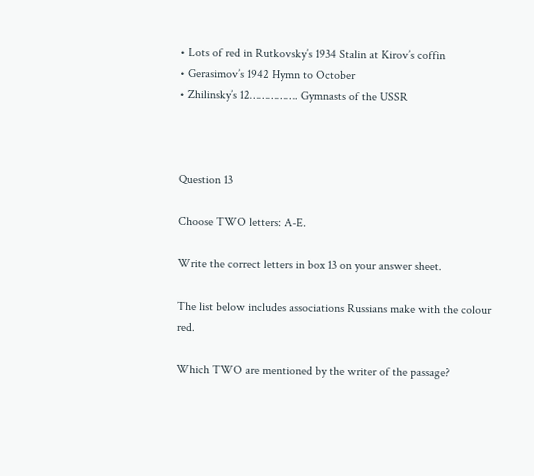• Lots of red in Rutkovsky’s 1934 Stalin at Kirov’s coffin
• Gerasimov’s 1942 Hymn to October
• Zhilinsky’s 12……………. Gymnasts of the USSR



Question 13

Choose TWO letters: A-E.

Write the correct letters in box 13 on your answer sheet.

The list below includes associations Russians make with the colour red.

Which TWO are mentioned by the writer of the passage?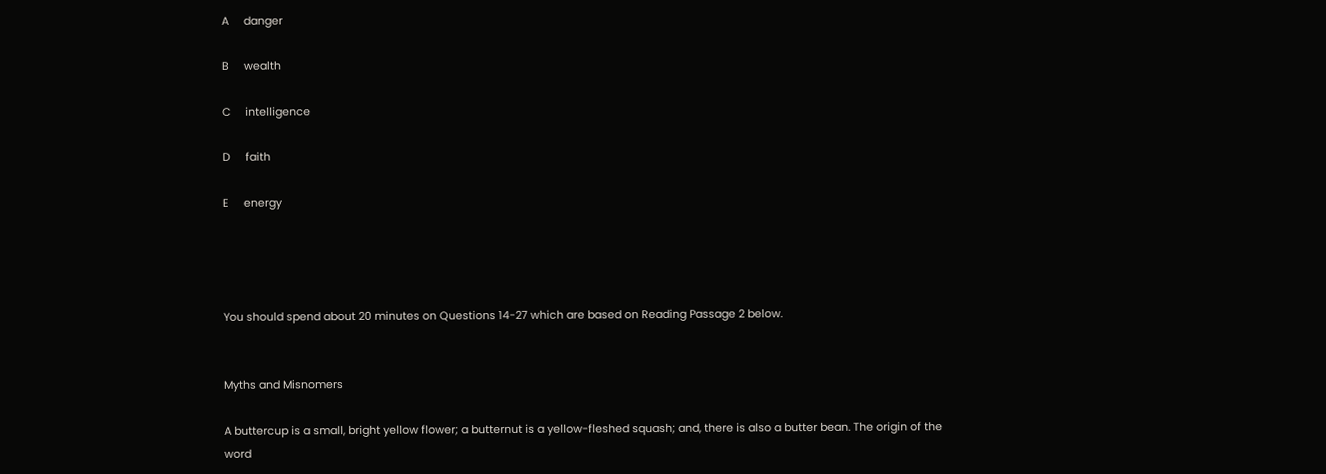A     danger

B     wealth

C     intelligence

D     faith

E     energy




You should spend about 20 minutes on Questions 14-27 which are based on Reading Passage 2 below.


Myths and Misnomers

A buttercup is a small, bright yellow flower; a butternut is a yellow-fleshed squash; and, there is also a butter bean. The origin of the word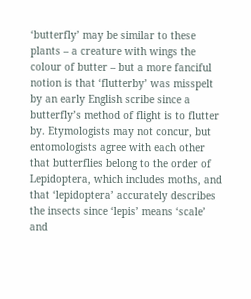‘butterfly’ may be similar to these plants – a creature with wings the colour of butter – but a more fanciful notion is that ‘flutterby’ was misspelt by an early English scribe since a butterfly’s method of flight is to flutter by. Etymologists may not concur, but entomologists agree with each other that butterflies belong to the order of Lepidoptera, which includes moths, and that ‘lepidoptera’ accurately describes the insects since ‘lepis’ means ‘scale’ and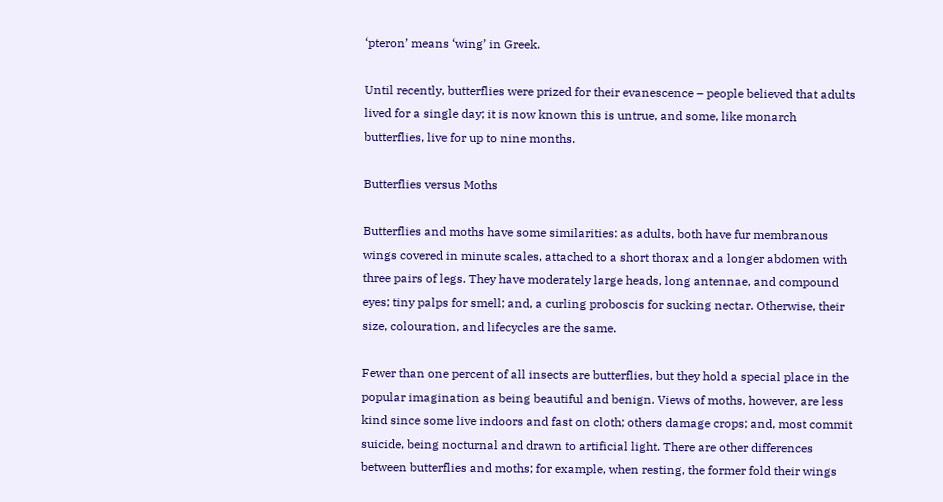‘pteron’ means ‘wing’ in Greek.

Until recently, butterflies were prized for their evanescence – people believed that adults lived for a single day; it is now known this is untrue, and some, like monarch butterflies, live for up to nine months.

Butterflies versus Moths

Butterflies and moths have some similarities: as adults, both have fur membranous wings covered in minute scales, attached to a short thorax and a longer abdomen with three pairs of legs. They have moderately large heads, long antennae, and compound eyes; tiny palps for smell; and, a curling proboscis for sucking nectar. Otherwise, their size, colouration, and lifecycles are the same.

Fewer than one percent of all insects are butterflies, but they hold a special place in the popular imagination as being beautiful and benign. Views of moths, however, are less kind since some live indoors and fast on cloth; others damage crops; and, most commit suicide, being nocturnal and drawn to artificial light. There are other differences between butterflies and moths; for example, when resting, the former fold their wings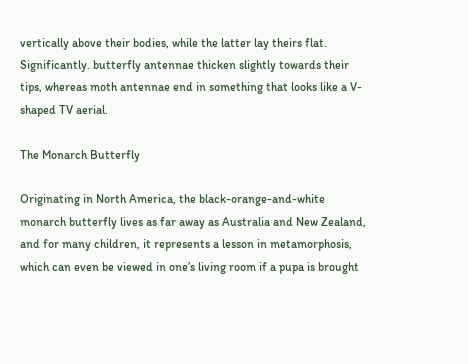vertically above their bodies, while the latter lay theirs flat. Significantly. butterfly antennae thicken slightly towards their tips, whereas moth antennae end in something that looks like a V-shaped TV aerial.

The Monarch Butterfly

Originating in North America, the black-orange-and-white monarch butterfly lives as far away as Australia and New Zealand, and for many children, it represents a lesson in metamorphosis, which can even be viewed in one’s living room if a pupa is brought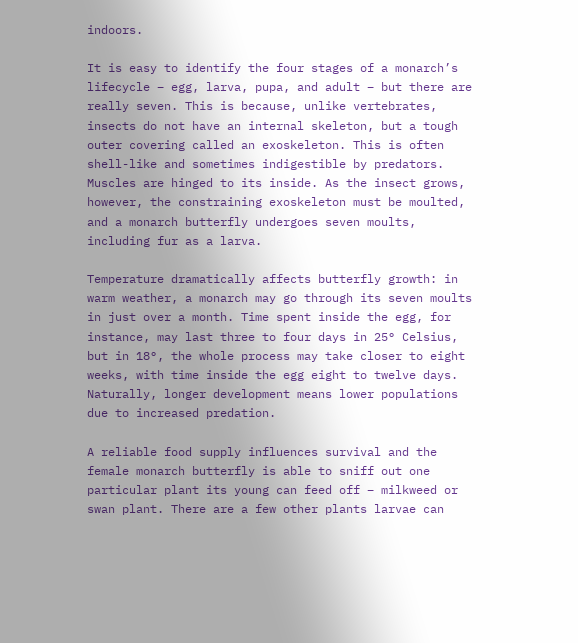indoors.

It is easy to identify the four stages of a monarch’s lifecycle – egg, larva, pupa, and adult – but there are really seven. This is because, unlike vertebrates, insects do not have an internal skeleton, but a tough outer covering called an exoskeleton. This is often shell-like and sometimes indigestible by predators. Muscles are hinged to its inside. As the insect grows, however, the constraining exoskeleton must be moulted, and a monarch butterfly undergoes seven moults, including fur as a larva.

Temperature dramatically affects butterfly growth: in warm weather, a monarch may go through its seven moults in just over a month. Time spent inside the egg, for instance, may last three to four days in 25° Celsius, but in 18°, the whole process may take closer to eight weeks, with time inside the egg eight to twelve days. Naturally, longer development means lower populations due to increased predation.

A reliable food supply influences survival and the female monarch butterfly is able to sniff out one particular plant its young can feed off – milkweed or swan plant. There are a few other plants larvae can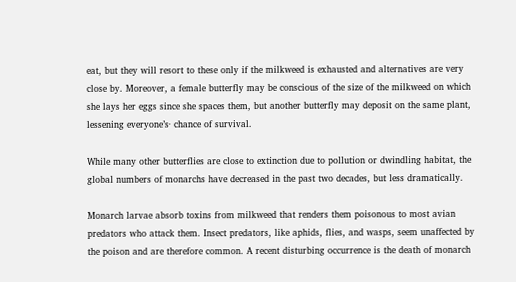eat, but they will resort to these only if the milkweed is exhausted and alternatives are very close by. Moreover, a female butterfly may be conscious of the size of the milkweed on which she lays her eggs since she spaces them, but another butterfly may deposit on the same plant, lessening everyone’s· chance of survival.

While many other butterflies are close to extinction due to pollution or dwindling habitat, the global numbers of monarchs have decreased in the past two decades, but less dramatically.

Monarch larvae absorb toxins from milkweed that renders them poisonous to most avian predators who attack them. Insect predators, like aphids, flies, and wasps, seem unaffected by the poison and are therefore common. A recent disturbing occurrence is the death of monarch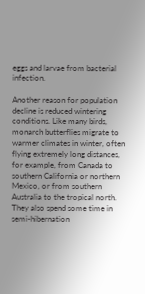eggs and larvae from bacterial infection.

Another reason for population decline is reduced wintering conditions. Like many birds, monarch butterflies migrate to warmer climates in winter, often flying extremely long distances, for example, from Canada to southern California or northern Mexico, or from southern Australia to the tropical north. They also spend some time in semi-hibernation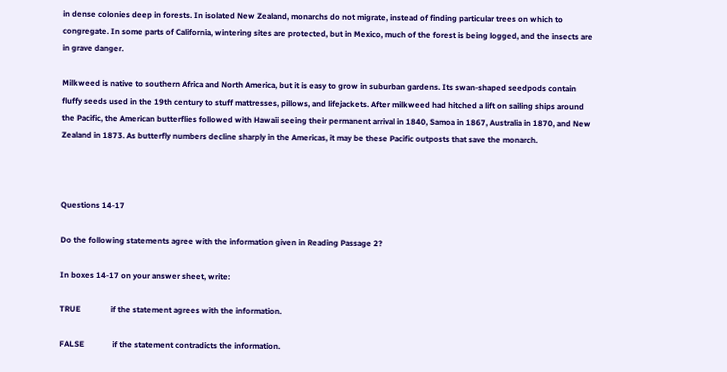in dense colonies deep in forests. In isolated New Zealand, monarchs do not migrate, instead of finding particular trees on which to congregate. In some parts of California, wintering sites are protected, but in Mexico, much of the forest is being logged, and the insects are in grave danger.

Milkweed is native to southern Africa and North America, but it is easy to grow in suburban gardens. Its swan-shaped seedpods contain fluffy seeds used in the 19th century to stuff mattresses, pillows, and lifejackets. After milkweed had hitched a lift on sailing ships around the Pacific, the American butterflies followed with Hawaii seeing their permanent arrival in 1840, Samoa in 1867, Australia in 1870, and New Zealand in 1873. As butterfly numbers decline sharply in the Americas, it may be these Pacific outposts that save the monarch.



Questions 14-17

Do the following statements agree with the information given in Reading Passage 2?

In boxes 14-17 on your answer sheet, write:

TRUE               if the statement agrees with the information.

FALSE              if the statement contradicts the information.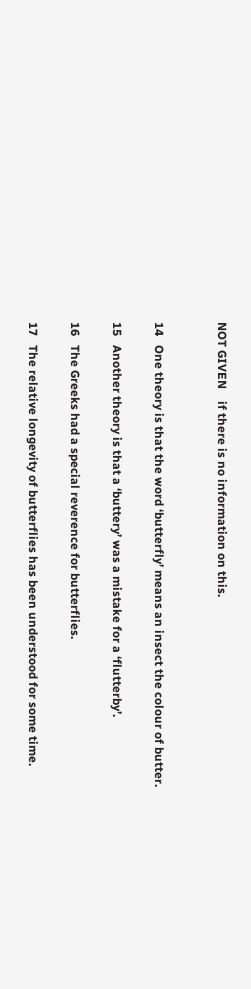NOT GIVEN    if there is no information on this.


14   One theory is that the word ‘butterfly’ means an insect the colour of butter.

15   Another theory is that a ‘buttery’ was a mistake for a ‘flutterby’.

16   The Greeks had a special reverence for butterflies.

17   The relative longevity of butterflies has been understood for some time.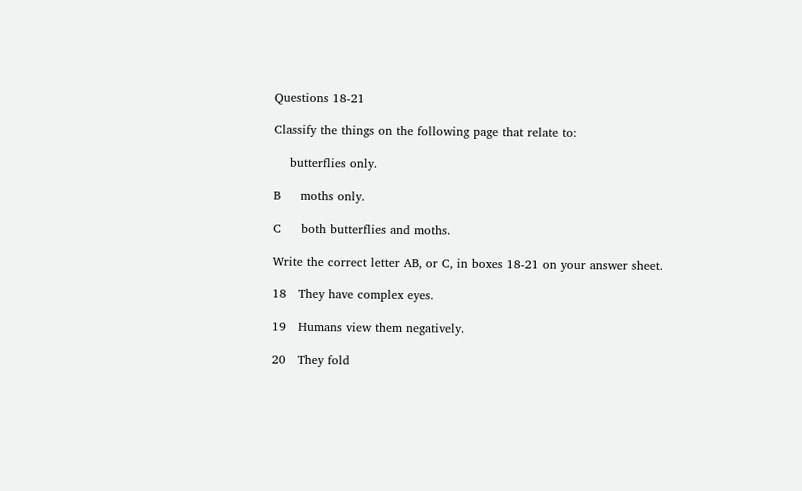Questions 18-21

Classify the things on the following page that relate to:

    butterflies only.

B     moths only.

C     both butterflies and moths.

Write the correct letter AB, or C, in boxes 18-21 on your answer sheet.

18   They have complex eyes.

19   Humans view them negatively.

20   They fold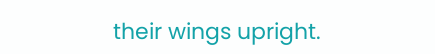their wings upright.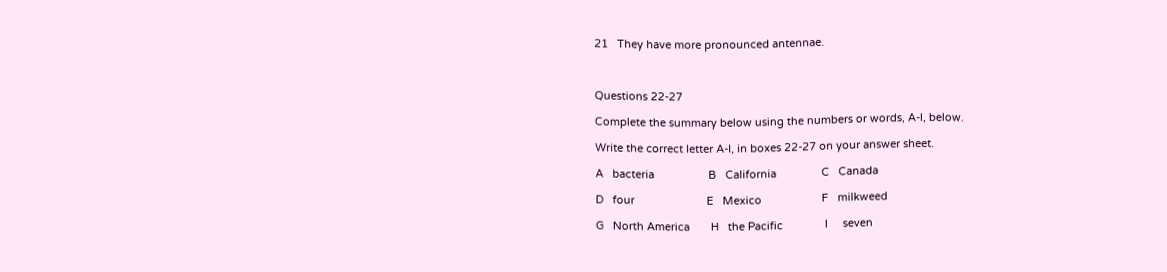21   They have more pronounced antennae.



Questions 22-27

Complete the summary below using the numbers or words, A-I, below.

Write the correct letter A-I, in boxes 22-27 on your answer sheet.

A   bacteria                  B   California               C   Canada

D   four                        E   Mexico                    F   milkweed

G   North America       H   the Pacific              I     seven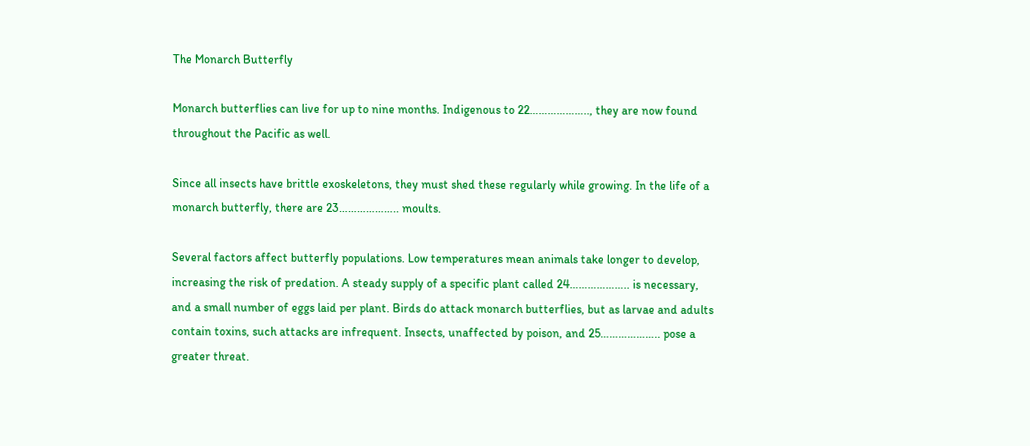The Monarch Butterfly

Monarch butterflies can live for up to nine months. Indigenous to 22……………….., they are now found throughout the Pacific as well.

Since all insects have brittle exoskeletons, they must shed these regularly while growing. In the life of a monarch butterfly, there are 23……………….. moults.

Several factors affect butterfly populations. Low temperatures mean animals take longer to develop, increasing the risk of predation. A steady supply of a specific plant called 24……………….. is necessary, and a small number of eggs laid per plant. Birds do attack monarch butterflies, but as larvae and adults contain toxins, such attacks are infrequent. Insects, unaffected by poison, and 25……………….. pose a greater threat.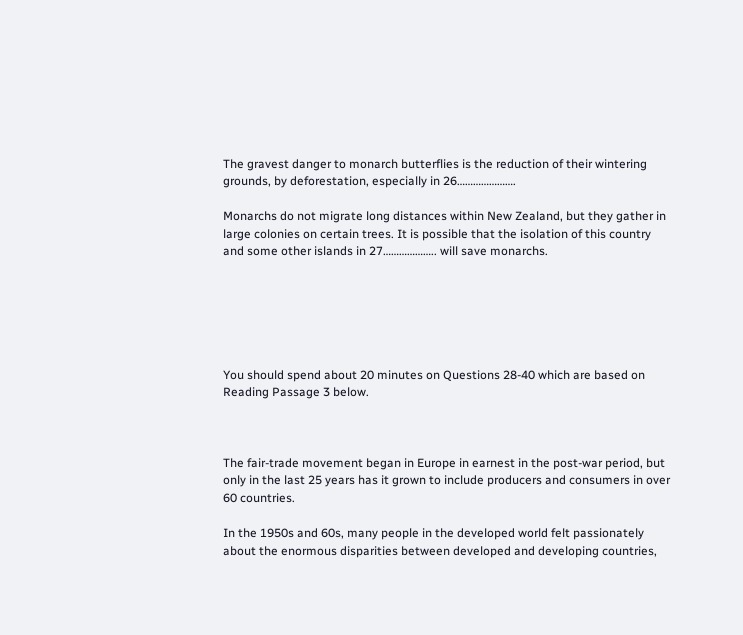The gravest danger to monarch butterflies is the reduction of their wintering grounds, by deforestation, especially in 26………………….

Monarchs do not migrate long distances within New Zealand, but they gather in large colonies on certain trees. It is possible that the isolation of this country and some other islands in 27……………….. will save monarchs.






You should spend about 20 minutes on Questions 28-40 which are based on Reading Passage 3 below.



The fair-trade movement began in Europe in earnest in the post-war period, but only in the last 25 years has it grown to include producers and consumers in over 60 countries.

In the 1950s and 60s, many people in the developed world felt passionately about the enormous disparities between developed and developing countries,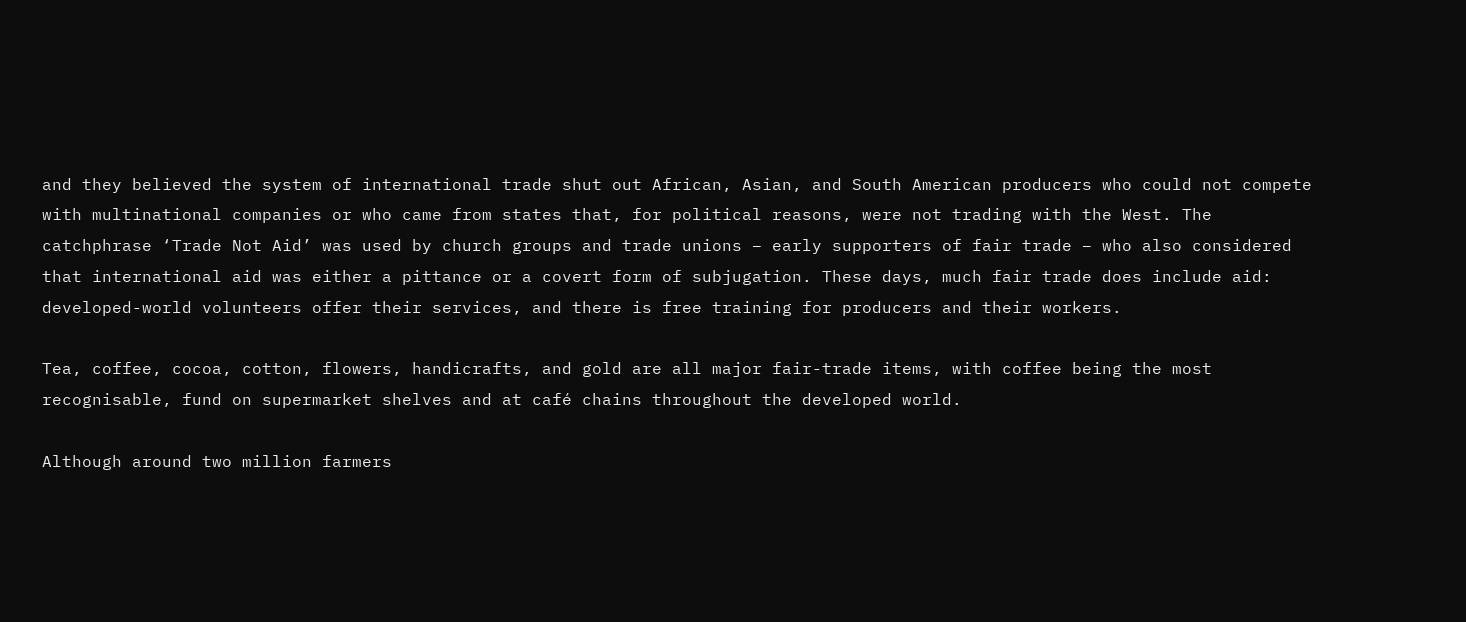and they believed the system of international trade shut out African, Asian, and South American producers who could not compete with multinational companies or who came from states that, for political reasons, were not trading with the West. The catchphrase ‘Trade Not Aid’ was used by church groups and trade unions – early supporters of fair trade – who also considered that international aid was either a pittance or a covert form of subjugation. These days, much fair trade does include aid: developed-world volunteers offer their services, and there is free training for producers and their workers.

Tea, coffee, cocoa, cotton, flowers, handicrafts, and gold are all major fair-trade items, with coffee being the most recognisable, fund on supermarket shelves and at café chains throughout the developed world.

Although around two million farmers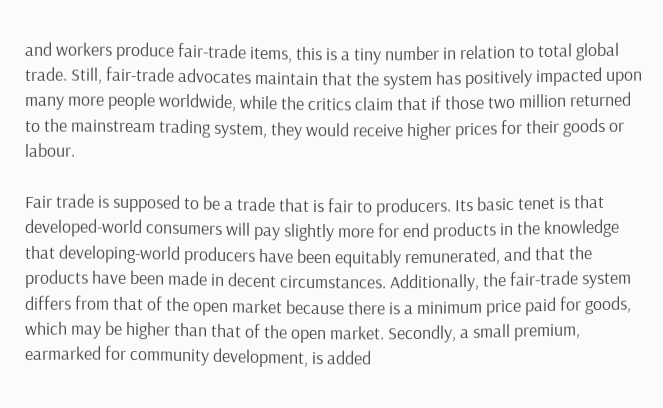and workers produce fair-trade items, this is a tiny number in relation to total global trade. Still, fair-trade advocates maintain that the system has positively impacted upon many more people worldwide, while the critics claim that if those two million returned to the mainstream trading system, they would receive higher prices for their goods or labour.

Fair trade is supposed to be a trade that is fair to producers. Its basic tenet is that developed-world consumers will pay slightly more for end products in the knowledge that developing-world producers have been equitably remunerated, and that the products have been made in decent circumstances. Additionally, the fair-trade system differs from that of the open market because there is a minimum price paid for goods, which may be higher than that of the open market. Secondly, a small premium, earmarked for community development, is added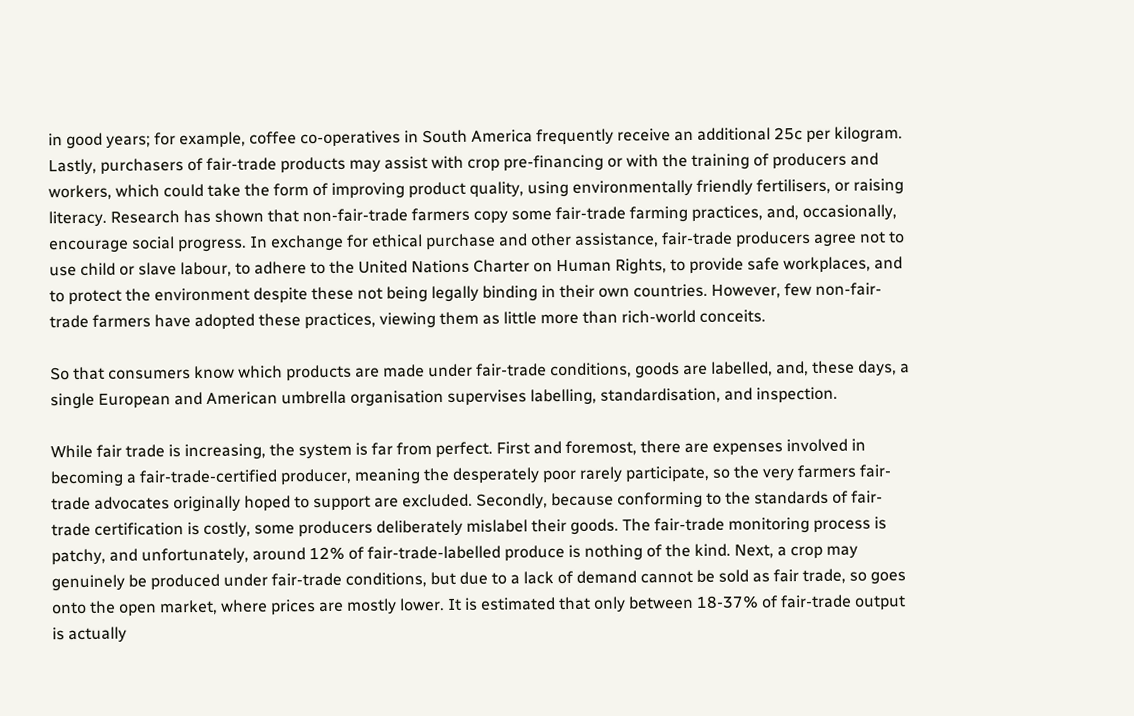in good years; for example, coffee co-operatives in South America frequently receive an additional 25c per kilogram. Lastly, purchasers of fair-trade products may assist with crop pre-financing or with the training of producers and workers, which could take the form of improving product quality, using environmentally friendly fertilisers, or raising literacy. Research has shown that non-fair-trade farmers copy some fair-trade farming practices, and, occasionally, encourage social progress. In exchange for ethical purchase and other assistance, fair-trade producers agree not to use child or slave labour, to adhere to the United Nations Charter on Human Rights, to provide safe workplaces, and to protect the environment despite these not being legally binding in their own countries. However, few non-fair-trade farmers have adopted these practices, viewing them as little more than rich-world conceits.

So that consumers know which products are made under fair-trade conditions, goods are labelled, and, these days, a single European and American umbrella organisation supervises labelling, standardisation, and inspection.

While fair trade is increasing, the system is far from perfect. First and foremost, there are expenses involved in becoming a fair-trade-certified producer, meaning the desperately poor rarely participate, so the very farmers fair-trade advocates originally hoped to support are excluded. Secondly, because conforming to the standards of fair-trade certification is costly, some producers deliberately mislabel their goods. The fair-trade monitoring process is patchy, and unfortunately, around 12% of fair-trade-labelled produce is nothing of the kind. Next, a crop may genuinely be produced under fair-trade conditions, but due to a lack of demand cannot be sold as fair trade, so goes onto the open market, where prices are mostly lower. It is estimated that only between 18-37% of fair-trade output is actually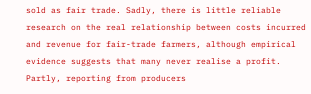sold as fair trade. Sadly, there is little reliable research on the real relationship between costs incurred and revenue for fair-trade farmers, although empirical evidence suggests that many never realise a profit. Partly, reporting from producers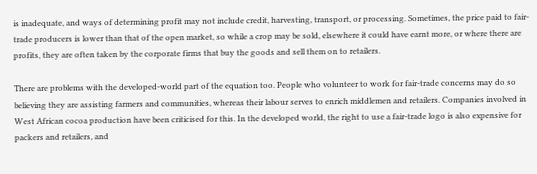is inadequate, and ways of determining profit may not include credit, harvesting, transport, or processing. Sometimes, the price paid to fair-trade producers is lower than that of the open market, so while a crop may be sold, elsewhere it could have earnt more, or where there are profits, they are often taken by the corporate firms that buy the goods and sell them on to retailers.

There are problems with the developed-world part of the equation too. People who volunteer to work for fair-trade concerns may do so believing they are assisting farmers and communities, whereas their labour serves to enrich middlemen and retailers. Companies involved in West African cocoa production have been criticised for this. In the developed world, the right to use a fair-trade logo is also expensive for packers and retailers, and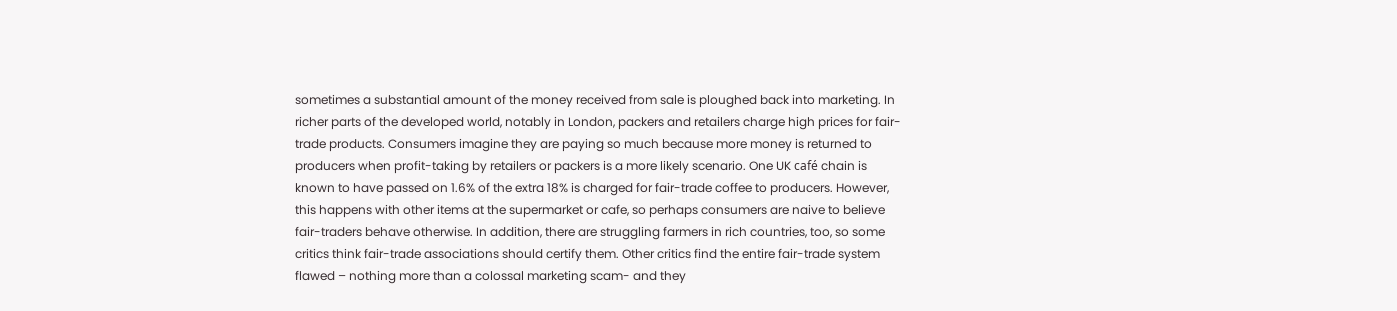sometimes a substantial amount of the money received from sale is ploughed back into marketing. In richer parts of the developed world, notably in London, packers and retailers charge high prices for fair-trade products. Consumers imagine they are paying so much because more money is returned to producers when profit-taking by retailers or packers is a more likely scenario. One UK café chain is known to have passed on 1.6% of the extra 18% is charged for fair-trade coffee to producers. However, this happens with other items at the supermarket or cafe, so perhaps consumers are naive to believe fair-traders behave otherwise. In addition, there are struggling farmers in rich countries, too, so some critics think fair-trade associations should certify them. Other critics find the entire fair-trade system flawed – nothing more than a colossal marketing scam- and they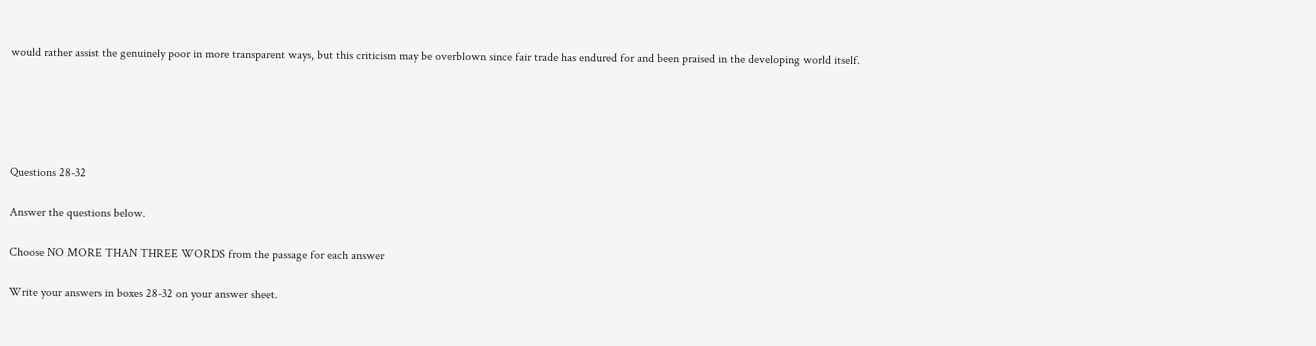would rather assist the genuinely poor in more transparent ways, but this criticism may be overblown since fair trade has endured for and been praised in the developing world itself.





Questions 28-32

Answer the questions below.

Choose NO MORE THAN THREE WORDS from the passage for each answer

Write your answers in boxes 28-32 on your answer sheet.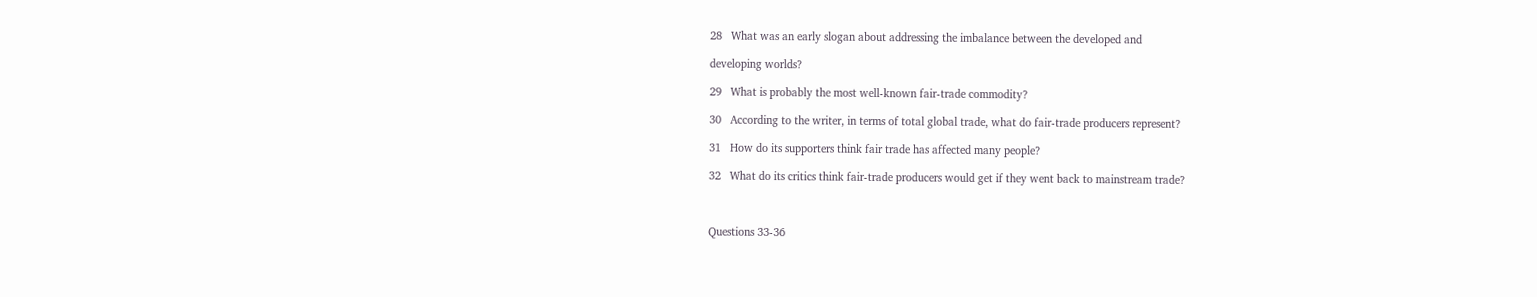28   What was an early slogan about addressing the imbalance between the developed and

developing worlds?

29   What is probably the most well-known fair-trade commodity?

30   According to the writer, in terms of total global trade, what do fair-trade producers represent?

31   How do its supporters think fair trade has affected many people?

32   What do its critics think fair-trade producers would get if they went back to mainstream trade?



Questions 33-36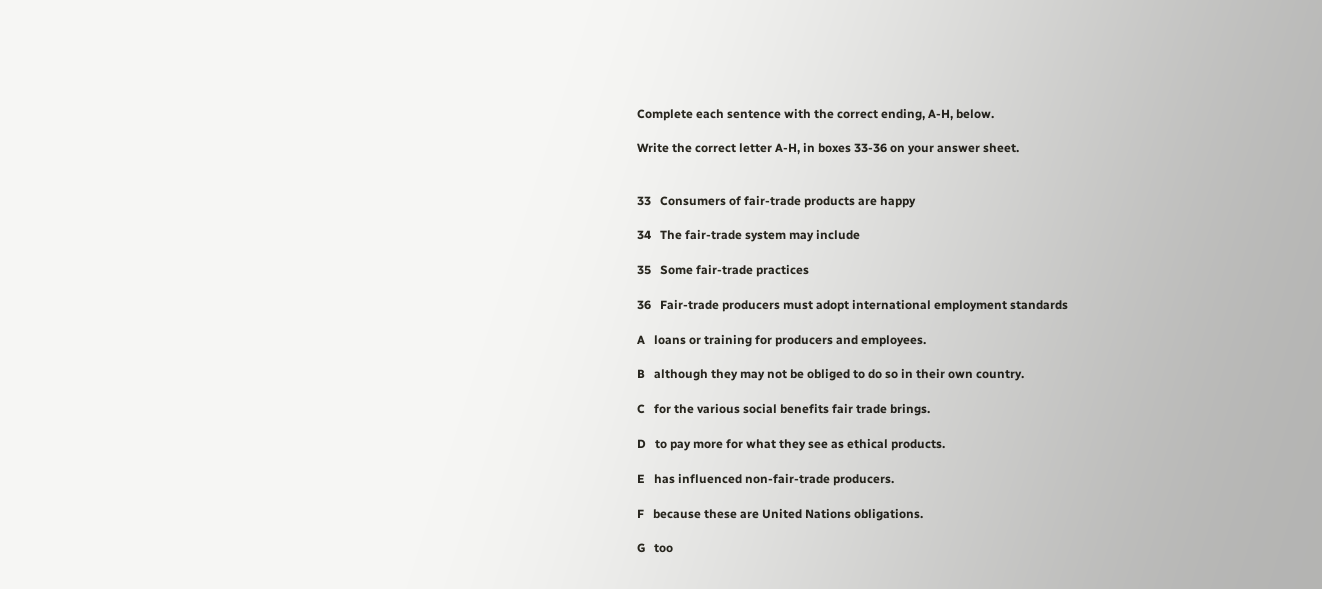Complete each sentence with the correct ending, A-H, below.

Write the correct letter A-H, in boxes 33-36 on your answer sheet.


33   Consumers of fair-trade products are happy

34   The fair-trade system may include

35   Some fair-trade practices

36   Fair-trade producers must adopt international employment standards

A   loans or training for producers and employees.

B   although they may not be obliged to do so in their own country.

C   for the various social benefits fair trade brings.

D   to pay more for what they see as ethical products.

E   has influenced non-fair-trade producers.

F   because these are United Nations obligations.

G   too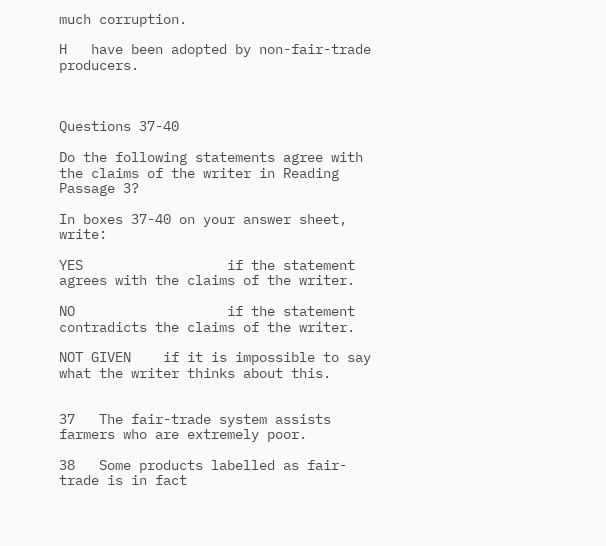much corruption.

H   have been adopted by non-fair-trade producers.



Questions 37-40

Do the following statements agree with the claims of the writer in Reading Passage 3?

In boxes 37-40 on your answer sheet, write:

YES                  if the statement agrees with the claims of the writer.

NO                   if the statement contradicts the claims of the writer.

NOT GIVEN    if it is impossible to say what the writer thinks about this.


37   The fair-trade system assists farmers who are extremely poor.

38   Some products labelled as fair-trade is in fact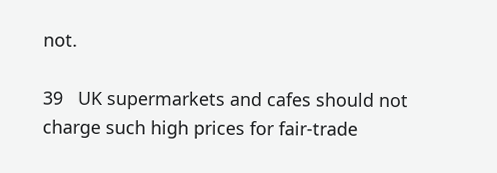not.

39   UK supermarkets and cafes should not charge such high prices for fair-trade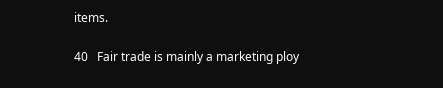items.

40   Fair trade is mainly a marketing ploy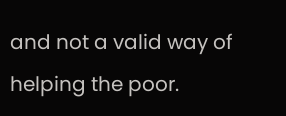and not a valid way of helping the poor.